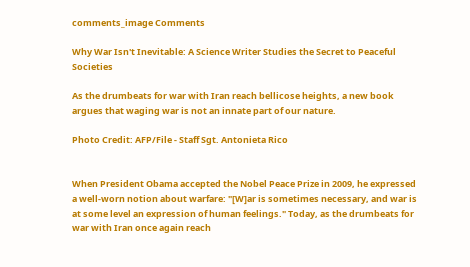comments_image Comments

Why War Isn't Inevitable: A Science Writer Studies the Secret to Peaceful Societies

As the drumbeats for war with Iran reach bellicose heights, a new book argues that waging war is not an innate part of our nature.

Photo Credit: AFP/File - Staff Sgt. Antonieta Rico


When President Obama accepted the Nobel Peace Prize in 2009, he expressed a well-worn notion about warfare: "[W]ar is sometimes necessary, and war is at some level an expression of human feelings." Today, as the drumbeats for war with Iran once again reach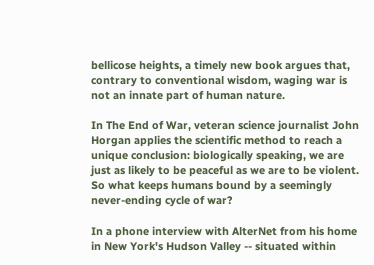bellicose heights, a timely new book argues that, contrary to conventional wisdom, waging war is not an innate part of human nature.

In The End of War, veteran science journalist John Horgan applies the scientific method to reach a unique conclusion: biologically speaking, we are just as likely to be peaceful as we are to be violent. So what keeps humans bound by a seemingly never-ending cycle of war?

In a phone interview with AlterNet from his home in New York's Hudson Valley -- situated within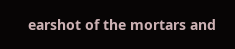earshot of the mortars and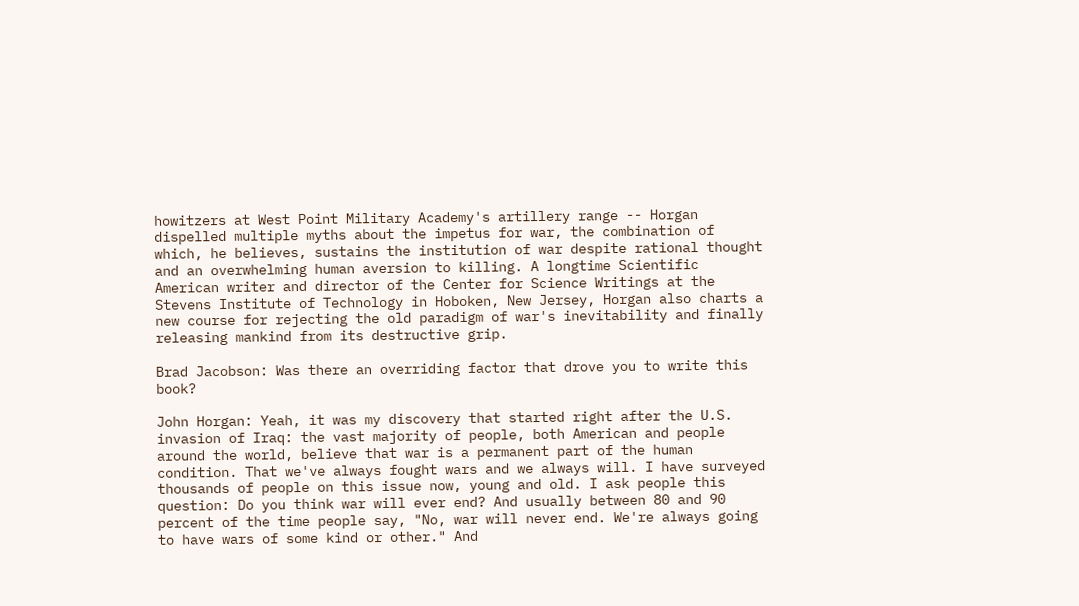howitzers at West Point Military Academy's artillery range -- Horgan dispelled multiple myths about the impetus for war, the combination of which, he believes, sustains the institution of war despite rational thought and an overwhelming human aversion to killing. A longtime Scientific American writer and director of the Center for Science Writings at the Stevens Institute of Technology in Hoboken, New Jersey, Horgan also charts a new course for rejecting the old paradigm of war's inevitability and finally releasing mankind from its destructive grip.

Brad Jacobson: Was there an overriding factor that drove you to write this book?

John Horgan: Yeah, it was my discovery that started right after the U.S. invasion of Iraq: the vast majority of people, both American and people around the world, believe that war is a permanent part of the human condition. That we've always fought wars and we always will. I have surveyed thousands of people on this issue now, young and old. I ask people this question: Do you think war will ever end? And usually between 80 and 90 percent of the time people say, "No, war will never end. We're always going to have wars of some kind or other." And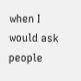when I would ask people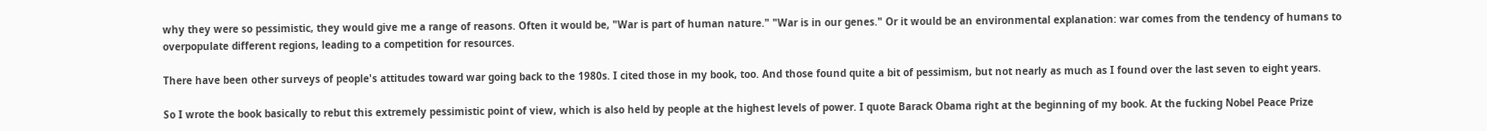why they were so pessimistic, they would give me a range of reasons. Often it would be, "War is part of human nature." "War is in our genes." Or it would be an environmental explanation: war comes from the tendency of humans to overpopulate different regions, leading to a competition for resources.

There have been other surveys of people's attitudes toward war going back to the 1980s. I cited those in my book, too. And those found quite a bit of pessimism, but not nearly as much as I found over the last seven to eight years.

So I wrote the book basically to rebut this extremely pessimistic point of view, which is also held by people at the highest levels of power. I quote Barack Obama right at the beginning of my book. At the fucking Nobel Peace Prize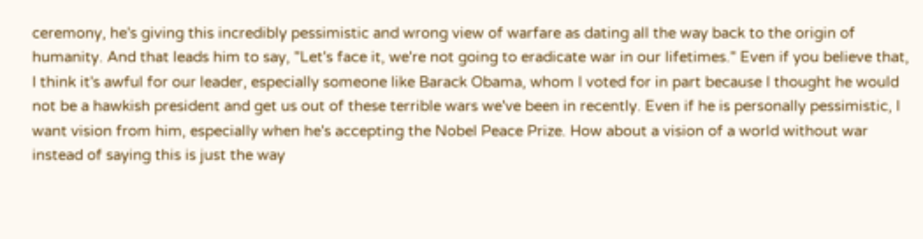ceremony, he's giving this incredibly pessimistic and wrong view of warfare as dating all the way back to the origin of humanity. And that leads him to say, "Let's face it, we're not going to eradicate war in our lifetimes." Even if you believe that, I think it's awful for our leader, especially someone like Barack Obama, whom I voted for in part because I thought he would not be a hawkish president and get us out of these terrible wars we've been in recently. Even if he is personally pessimistic, I want vision from him, especially when he's accepting the Nobel Peace Prize. How about a vision of a world without war instead of saying this is just the way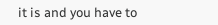it is and you have to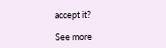accept it?

See more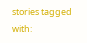stories tagged with: